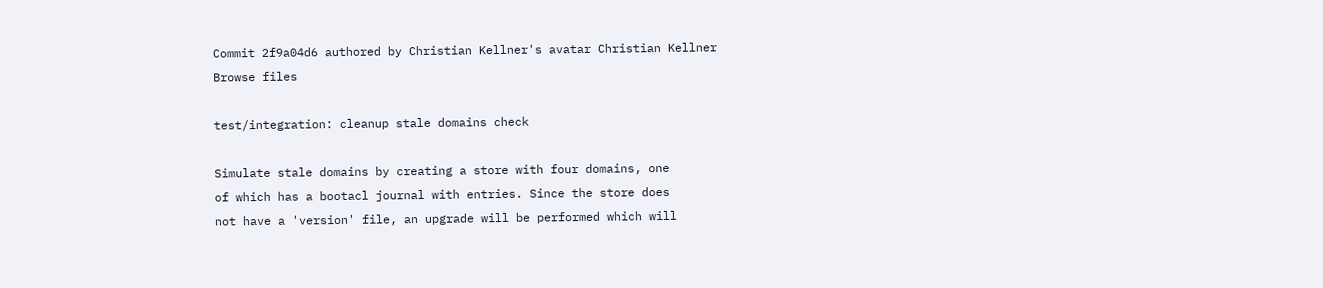Commit 2f9a04d6 authored by Christian Kellner's avatar Christian Kellner
Browse files

test/integration: cleanup stale domains check

Simulate stale domains by creating a store with four domains, one
of which has a bootacl journal with entries. Since the store does
not have a 'version' file, an upgrade will be performed which will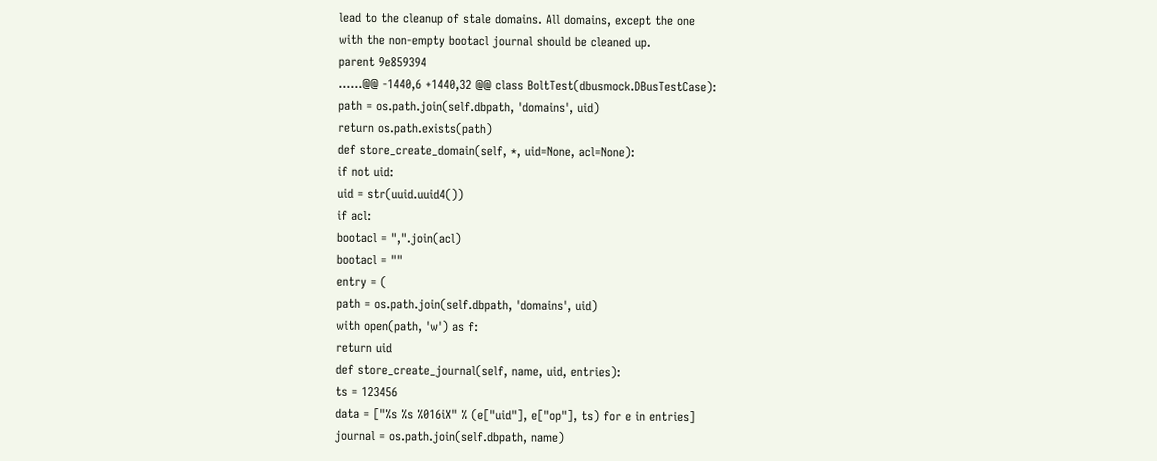lead to the cleanup of stale domains. All domains, except the one
with the non-empty bootacl journal should be cleaned up.
parent 9e859394
......@@ -1440,6 +1440,32 @@ class BoltTest(dbusmock.DBusTestCase):
path = os.path.join(self.dbpath, 'domains', uid)
return os.path.exists(path)
def store_create_domain(self, *, uid=None, acl=None):
if not uid:
uid = str(uuid.uuid4())
if acl:
bootacl = ",".join(acl)
bootacl = ""
entry = (
path = os.path.join(self.dbpath, 'domains', uid)
with open(path, 'w') as f:
return uid
def store_create_journal(self, name, uid, entries):
ts = 123456
data = ["%s %s %016iX" % (e["uid"], e["op"], ts) for e in entries]
journal = os.path.join(self.dbpath, name)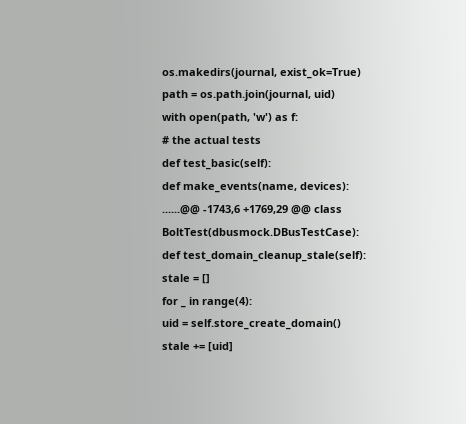os.makedirs(journal, exist_ok=True)
path = os.path.join(journal, uid)
with open(path, 'w') as f:
# the actual tests
def test_basic(self):
def make_events(name, devices):
......@@ -1743,6 +1769,29 @@ class BoltTest(dbusmock.DBusTestCase):
def test_domain_cleanup_stale(self):
stale = []
for _ in range(4):
uid = self.store_create_domain()
stale += [uid]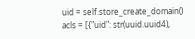uid = self.store_create_domain()
acls = [{"uid": str(uuid.uuid4),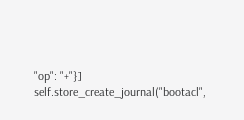"op": "+"}]
self.store_create_journal("bootacl",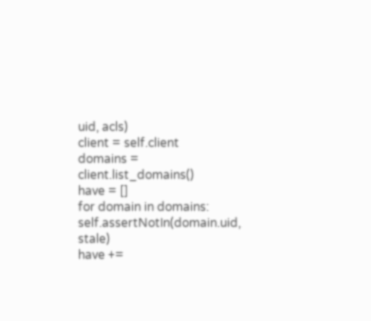uid, acls)
client = self.client
domains = client.list_domains()
have = []
for domain in domains:
self.assertNotIn(domain.uid, stale)
have +=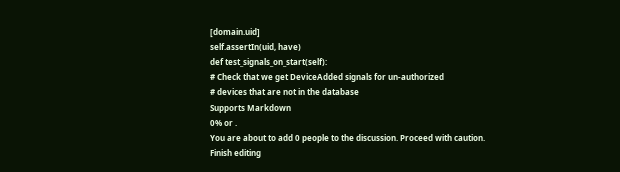[domain.uid]
self.assertIn(uid, have)
def test_signals_on_start(self):
# Check that we get DeviceAdded signals for un-authorized
# devices that are not in the database
Supports Markdown
0% or .
You are about to add 0 people to the discussion. Proceed with caution.
Finish editing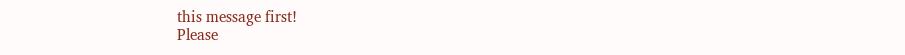this message first!
Please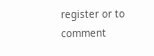register or to comment